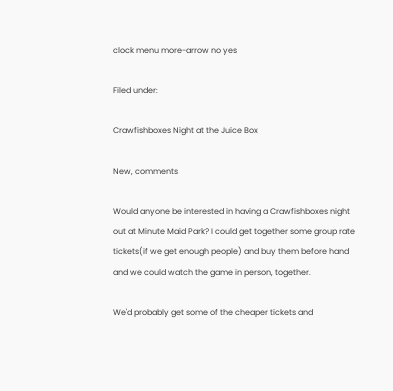clock menu more-arrow no yes

Filed under:

Crawfishboxes Night at the Juice Box

New, comments

Would anyone be interested in having a Crawfishboxes night out at Minute Maid Park? I could get together some group rate tickets(if we get enough people) and buy them before hand and we could watch the game in person, together.

We'd probably get some of the cheaper tickets and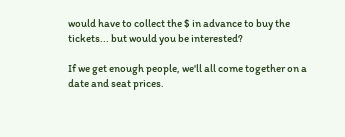would have to collect the $ in advance to buy the tickets... but would you be interested?

If we get enough people, we'll all come together on a date and seat prices.